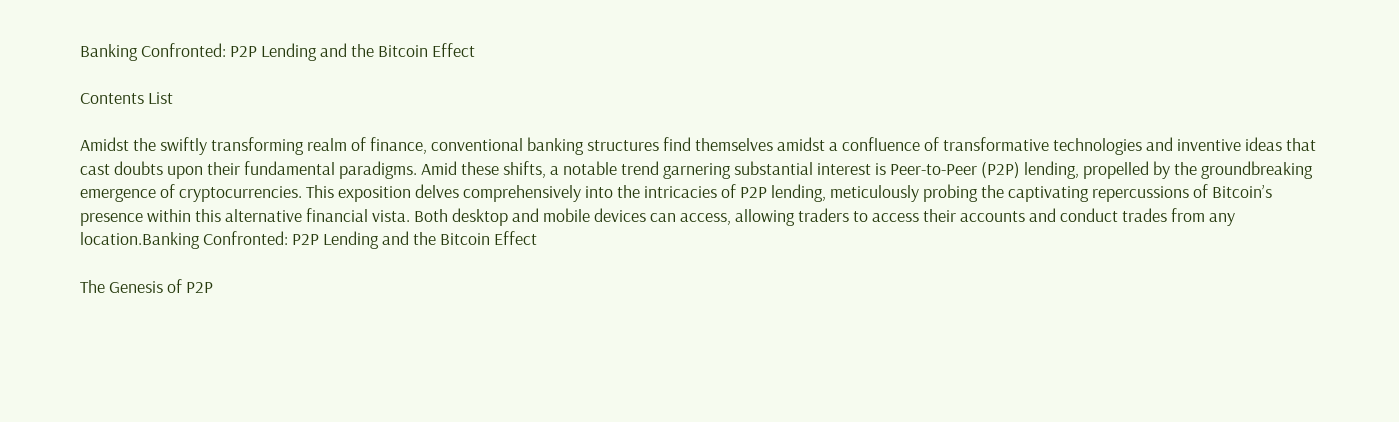Banking Confronted: P2P Lending and the Bitcoin Effect

Contents List

Amidst the swiftly transforming realm of finance, conventional banking structures find themselves amidst a confluence of transformative technologies and inventive ideas that cast doubts upon their fundamental paradigms. Amid these shifts, a notable trend garnering substantial interest is Peer-to-Peer (P2P) lending, propelled by the groundbreaking emergence of cryptocurrencies. This exposition delves comprehensively into the intricacies of P2P lending, meticulously probing the captivating repercussions of Bitcoin’s presence within this alternative financial vista. Both desktop and mobile devices can access, allowing traders to access their accounts and conduct trades from any location.Banking Confronted: P2P Lending and the Bitcoin Effect

The Genesis of P2P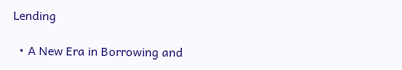Lending

  • A New Era in Borrowing and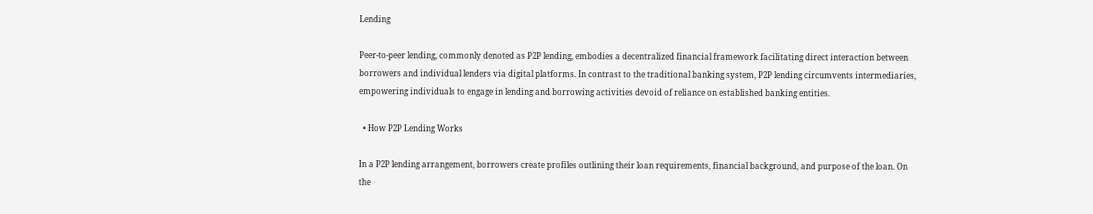Lending

Peer-to-peer lending, commonly denoted as P2P lending, embodies a decentralized financial framework facilitating direct interaction between borrowers and individual lenders via digital platforms. In contrast to the traditional banking system, P2P lending circumvents intermediaries, empowering individuals to engage in lending and borrowing activities devoid of reliance on established banking entities.

  • How P2P Lending Works

In a P2P lending arrangement, borrowers create profiles outlining their loan requirements, financial background, and purpose of the loan. On the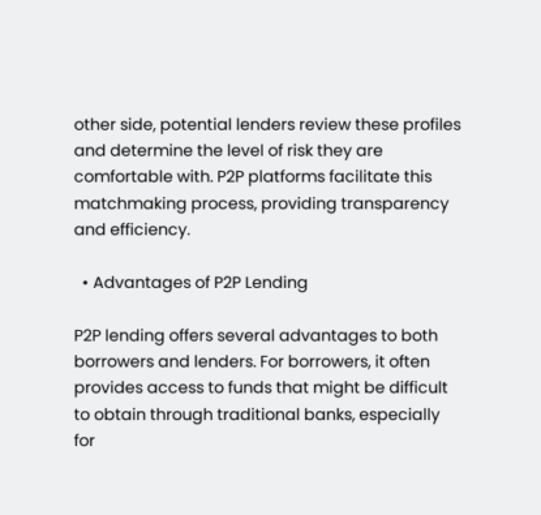other side, potential lenders review these profiles and determine the level of risk they are comfortable with. P2P platforms facilitate this matchmaking process, providing transparency and efficiency.

  • Advantages of P2P Lending

P2P lending offers several advantages to both borrowers and lenders. For borrowers, it often provides access to funds that might be difficult to obtain through traditional banks, especially for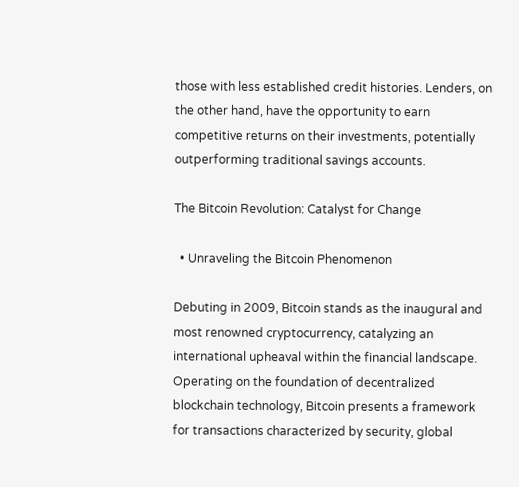those with less established credit histories. Lenders, on the other hand, have the opportunity to earn competitive returns on their investments, potentially outperforming traditional savings accounts.

The Bitcoin Revolution: Catalyst for Change

  • Unraveling the Bitcoin Phenomenon

Debuting in 2009, Bitcoin stands as the inaugural and most renowned cryptocurrency, catalyzing an international upheaval within the financial landscape. Operating on the foundation of decentralized blockchain technology, Bitcoin presents a framework for transactions characterized by security, global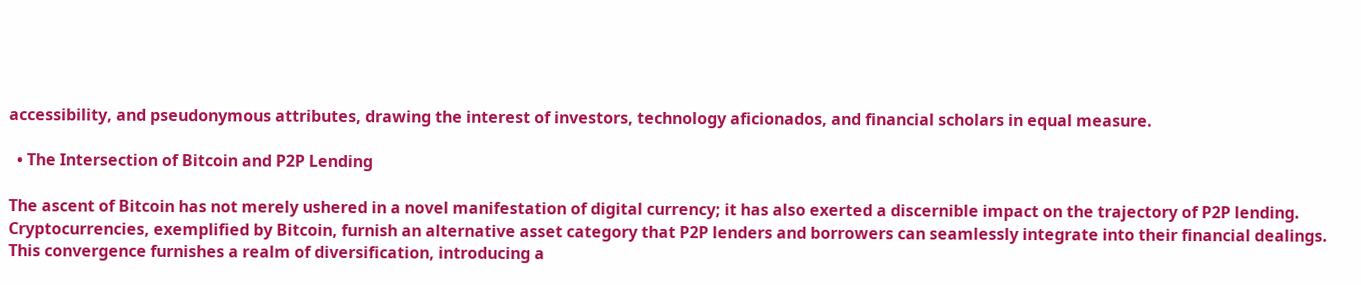accessibility, and pseudonymous attributes, drawing the interest of investors, technology aficionados, and financial scholars in equal measure.

  • The Intersection of Bitcoin and P2P Lending

The ascent of Bitcoin has not merely ushered in a novel manifestation of digital currency; it has also exerted a discernible impact on the trajectory of P2P lending. Cryptocurrencies, exemplified by Bitcoin, furnish an alternative asset category that P2P lenders and borrowers can seamlessly integrate into their financial dealings. This convergence furnishes a realm of diversification, introducing a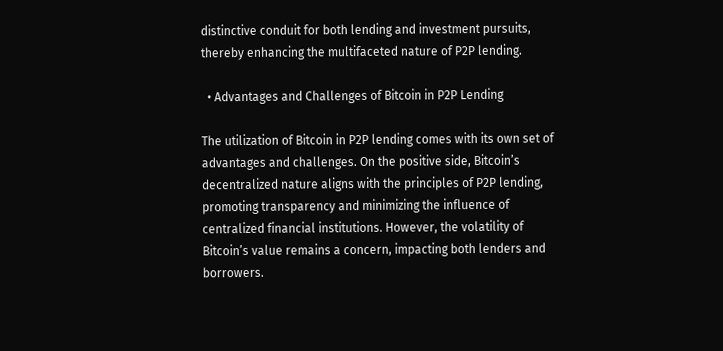distinctive conduit for both lending and investment pursuits, thereby enhancing the multifaceted nature of P2P lending.

  • Advantages and Challenges of Bitcoin in P2P Lending

The utilization of Bitcoin in P2P lending comes with its own set of advantages and challenges. On the positive side, Bitcoin’s decentralized nature aligns with the principles of P2P lending, promoting transparency and minimizing the influence of centralized financial institutions. However, the volatility of Bitcoin’s value remains a concern, impacting both lenders and borrowers.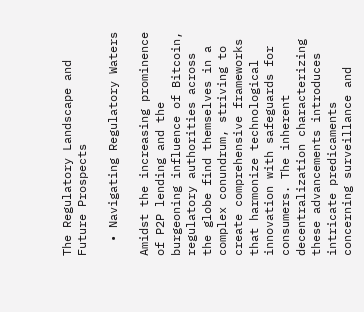The Regulatory Landscape and Future Prospects

  • Navigating Regulatory Waters

Amidst the increasing prominence of P2P lending and the burgeoning influence of Bitcoin, regulatory authorities across the globe find themselves in a complex conundrum, striving to create comprehensive frameworks that harmonize technological innovation with safeguards for consumers. The inherent decentralization characterizing these advancements introduces intricate predicaments concerning surveillance and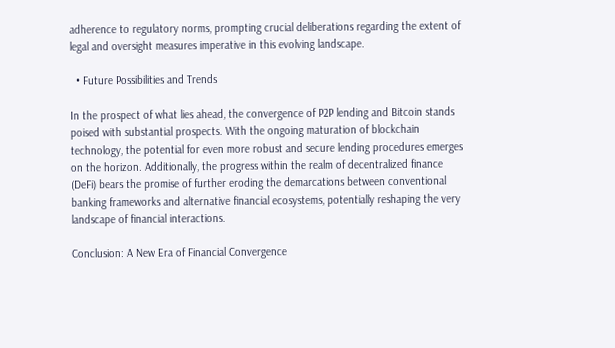adherence to regulatory norms, prompting crucial deliberations regarding the extent of legal and oversight measures imperative in this evolving landscape.

  • Future Possibilities and Trends

In the prospect of what lies ahead, the convergence of P2P lending and Bitcoin stands poised with substantial prospects. With the ongoing maturation of blockchain technology, the potential for even more robust and secure lending procedures emerges on the horizon. Additionally, the progress within the realm of decentralized finance (DeFi) bears the promise of further eroding the demarcations between conventional banking frameworks and alternative financial ecosystems, potentially reshaping the very landscape of financial interactions.

Conclusion: A New Era of Financial Convergence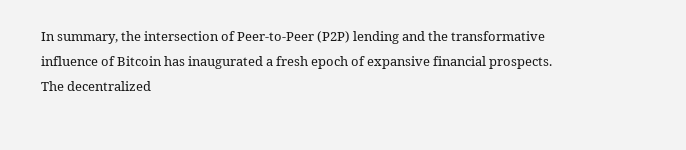In summary, the intersection of Peer-to-Peer (P2P) lending and the transformative influence of Bitcoin has inaugurated a fresh epoch of expansive financial prospects. The decentralized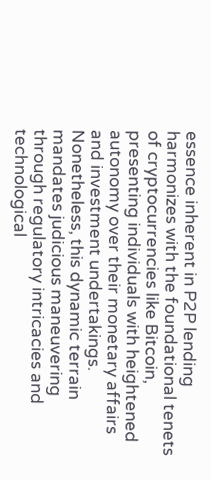essence inherent in P2P lending harmonizes with the foundational tenets of cryptocurrencies like Bitcoin, presenting individuals with heightened autonomy over their monetary affairs and investment undertakings. Nonetheless, this dynamic terrain mandates judicious maneuvering through regulatory intricacies and technological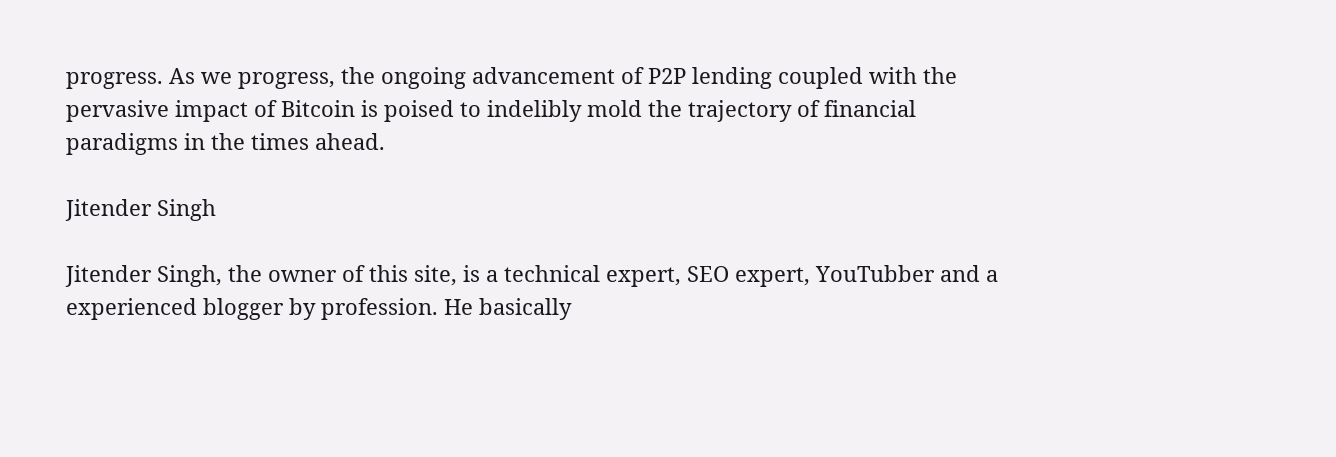progress. As we progress, the ongoing advancement of P2P lending coupled with the pervasive impact of Bitcoin is poised to indelibly mold the trajectory of financial paradigms in the times ahead.

Jitender Singh

Jitender Singh, the owner of this site, is a technical expert, SEO expert, YouTubber and a experienced blogger by profession. He basically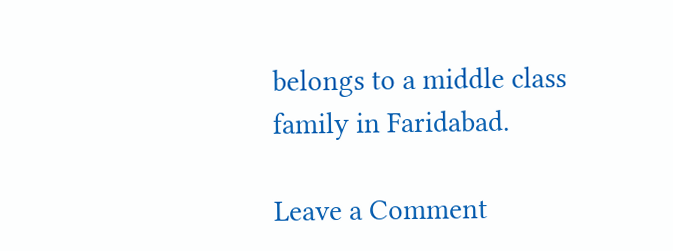belongs to a middle class family in Faridabad.

Leave a Comment